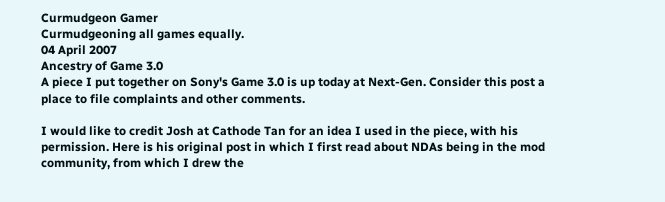Curmudgeon Gamer
Curmudgeoning all games equally.
04 April 2007
Ancestry of Game 3.0
A piece I put together on Sony's Game 3.0 is up today at Next-Gen. Consider this post a place to file complaints and other comments.

I would like to credit Josh at Cathode Tan for an idea I used in the piece, with his permission. Here is his original post in which I first read about NDAs being in the mod community, from which I drew the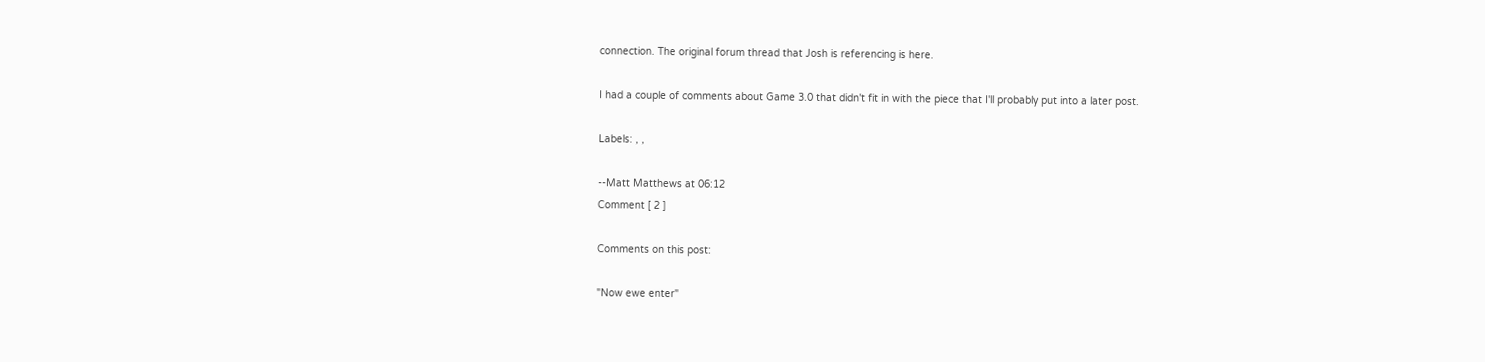connection. The original forum thread that Josh is referencing is here.

I had a couple of comments about Game 3.0 that didn't fit in with the piece that I'll probably put into a later post.

Labels: , ,

--Matt Matthews at 06:12
Comment [ 2 ]

Comments on this post:

"Now ewe enter"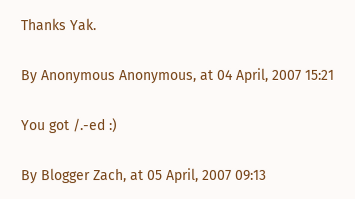Thanks Yak.

By Anonymous Anonymous, at 04 April, 2007 15:21

You got /.-ed :)

By Blogger Zach, at 05 April, 2007 09:13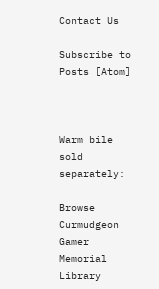Contact Us

Subscribe to
Posts [Atom]



Warm bile sold separately:

Browse Curmudgeon Gamer Memorial Library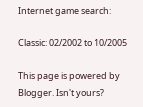Internet game search:

Classic: 02/2002 to 10/2005

This page is powered by Blogger. Isn't yours?